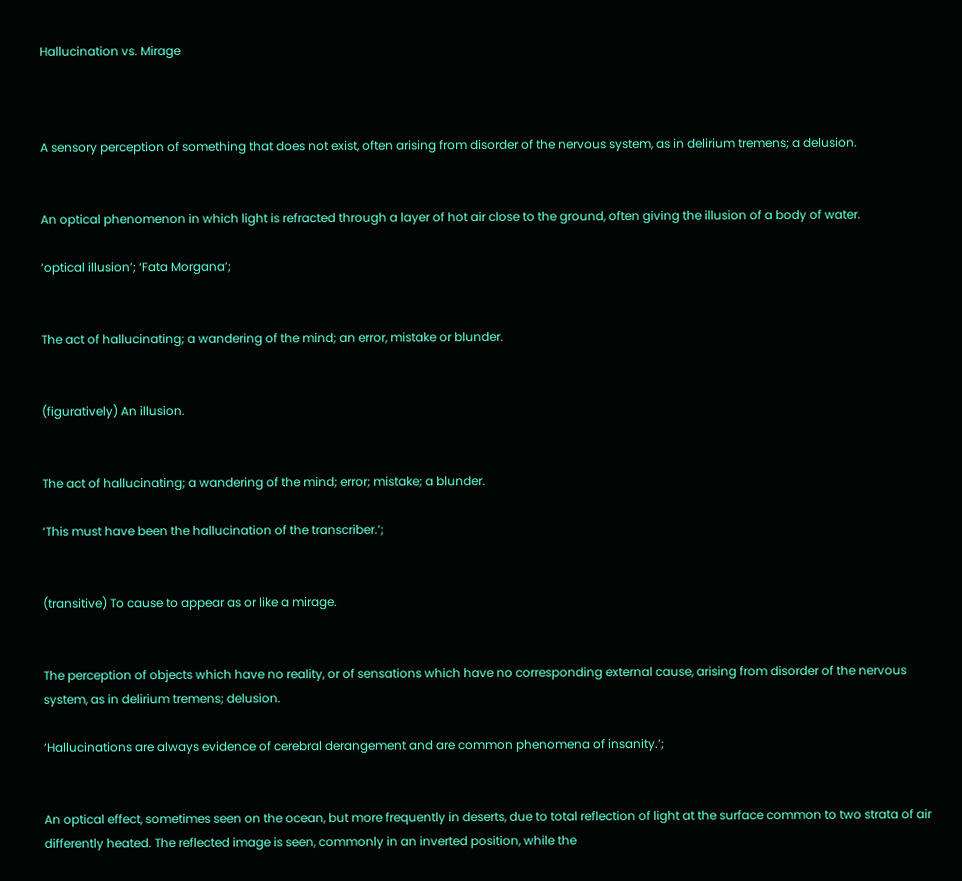Hallucination vs. Mirage



A sensory perception of something that does not exist, often arising from disorder of the nervous system, as in delirium tremens; a delusion.


An optical phenomenon in which light is refracted through a layer of hot air close to the ground, often giving the illusion of a body of water.

‘optical illusion’; ‘Fata Morgana’;


The act of hallucinating; a wandering of the mind; an error, mistake or blunder.


(figuratively) An illusion.


The act of hallucinating; a wandering of the mind; error; mistake; a blunder.

‘This must have been the hallucination of the transcriber.’;


(transitive) To cause to appear as or like a mirage.


The perception of objects which have no reality, or of sensations which have no corresponding external cause, arising from disorder of the nervous system, as in delirium tremens; delusion.

‘Hallucinations are always evidence of cerebral derangement and are common phenomena of insanity.’;


An optical effect, sometimes seen on the ocean, but more frequently in deserts, due to total reflection of light at the surface common to two strata of air differently heated. The reflected image is seen, commonly in an inverted position, while the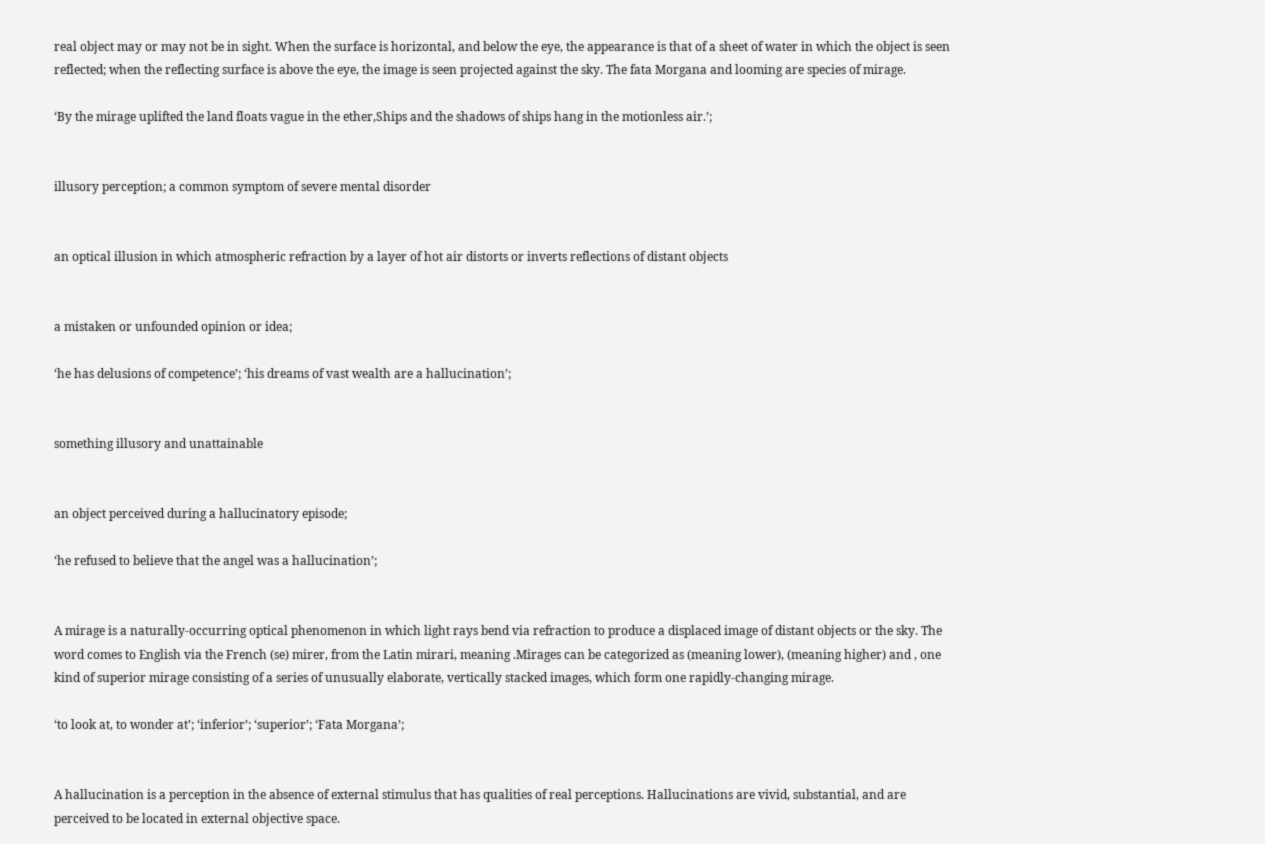real object may or may not be in sight. When the surface is horizontal, and below the eye, the appearance is that of a sheet of water in which the object is seen reflected; when the reflecting surface is above the eye, the image is seen projected against the sky. The fata Morgana and looming are species of mirage.

‘By the mirage uplifted the land floats vague in the ether,Ships and the shadows of ships hang in the motionless air.’;


illusory perception; a common symptom of severe mental disorder


an optical illusion in which atmospheric refraction by a layer of hot air distorts or inverts reflections of distant objects


a mistaken or unfounded opinion or idea;

‘he has delusions of competence’; ‘his dreams of vast wealth are a hallucination’;


something illusory and unattainable


an object perceived during a hallucinatory episode;

‘he refused to believe that the angel was a hallucination’;


A mirage is a naturally-occurring optical phenomenon in which light rays bend via refraction to produce a displaced image of distant objects or the sky. The word comes to English via the French (se) mirer, from the Latin mirari, meaning .Mirages can be categorized as (meaning lower), (meaning higher) and , one kind of superior mirage consisting of a series of unusually elaborate, vertically stacked images, which form one rapidly-changing mirage.

‘to look at, to wonder at’; ‘inferior’; ‘superior’; ‘Fata Morgana’;


A hallucination is a perception in the absence of external stimulus that has qualities of real perceptions. Hallucinations are vivid, substantial, and are perceived to be located in external objective space.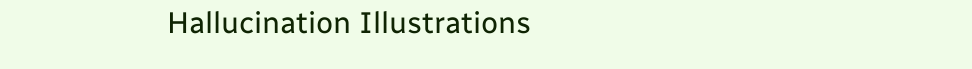Hallucination Illustrations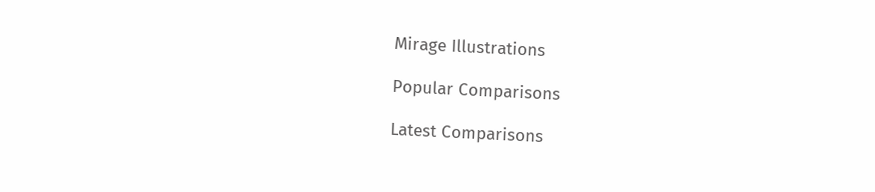Mirage Illustrations

Popular Comparisons

Latest Comparisons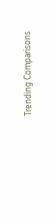Trending Comparisons